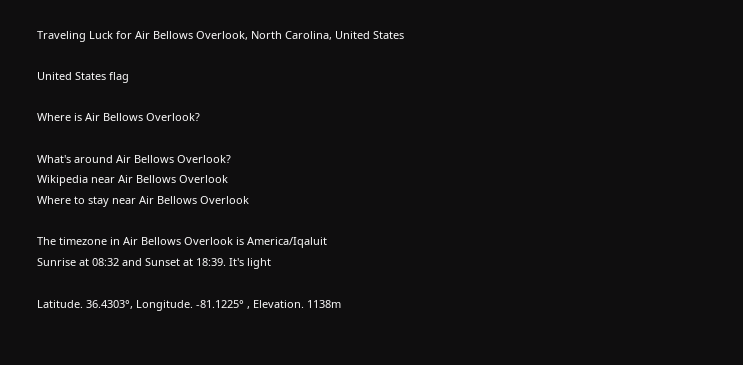Traveling Luck for Air Bellows Overlook, North Carolina, United States

United States flag

Where is Air Bellows Overlook?

What's around Air Bellows Overlook?
Wikipedia near Air Bellows Overlook
Where to stay near Air Bellows Overlook

The timezone in Air Bellows Overlook is America/Iqaluit
Sunrise at 08:32 and Sunset at 18:39. It's light

Latitude. 36.4303°, Longitude. -81.1225° , Elevation. 1138m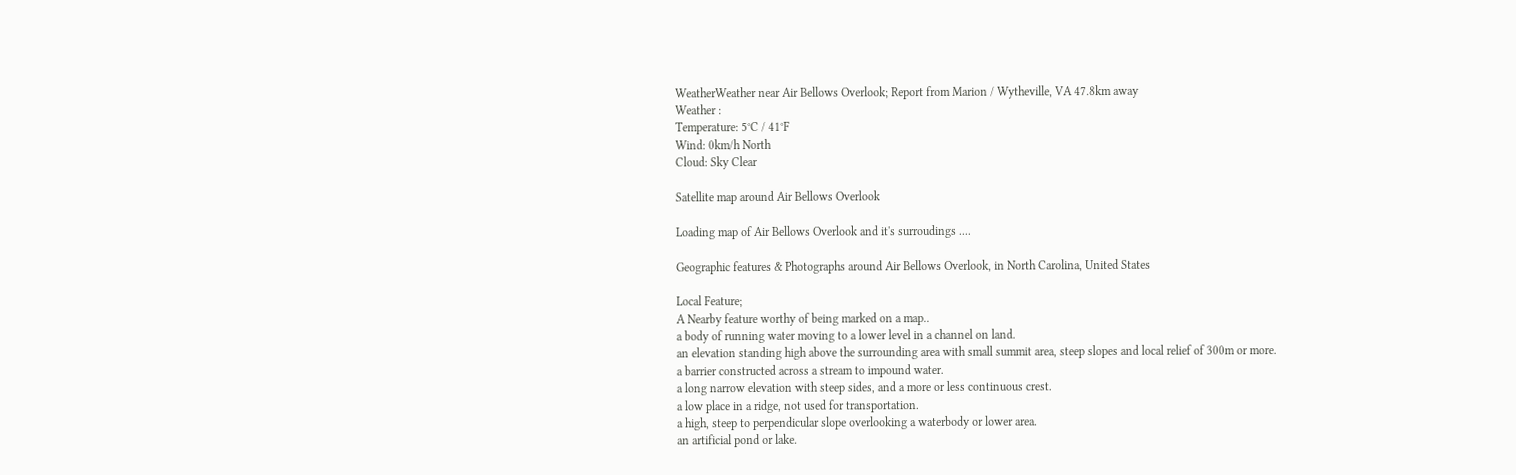WeatherWeather near Air Bellows Overlook; Report from Marion / Wytheville, VA 47.8km away
Weather :
Temperature: 5°C / 41°F
Wind: 0km/h North
Cloud: Sky Clear

Satellite map around Air Bellows Overlook

Loading map of Air Bellows Overlook and it's surroudings ....

Geographic features & Photographs around Air Bellows Overlook, in North Carolina, United States

Local Feature;
A Nearby feature worthy of being marked on a map..
a body of running water moving to a lower level in a channel on land.
an elevation standing high above the surrounding area with small summit area, steep slopes and local relief of 300m or more.
a barrier constructed across a stream to impound water.
a long narrow elevation with steep sides, and a more or less continuous crest.
a low place in a ridge, not used for transportation.
a high, steep to perpendicular slope overlooking a waterbody or lower area.
an artificial pond or lake.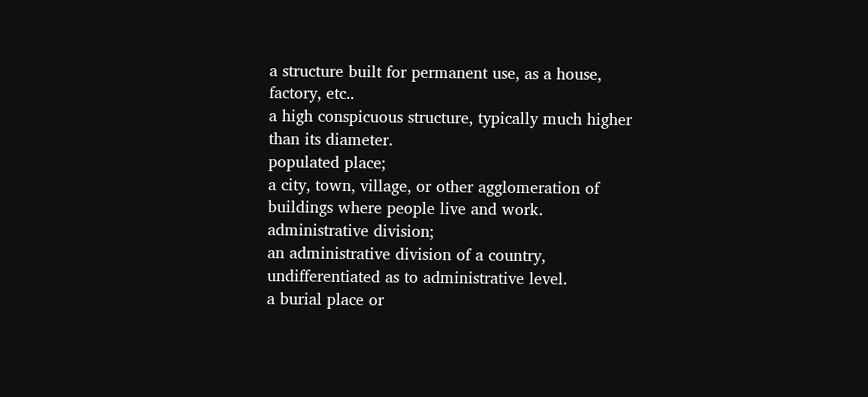a structure built for permanent use, as a house, factory, etc..
a high conspicuous structure, typically much higher than its diameter.
populated place;
a city, town, village, or other agglomeration of buildings where people live and work.
administrative division;
an administrative division of a country, undifferentiated as to administrative level.
a burial place or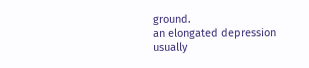ground.
an elongated depression usually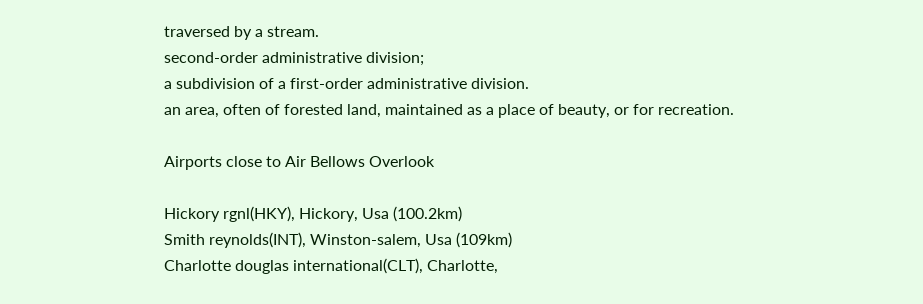traversed by a stream.
second-order administrative division;
a subdivision of a first-order administrative division.
an area, often of forested land, maintained as a place of beauty, or for recreation.

Airports close to Air Bellows Overlook

Hickory rgnl(HKY), Hickory, Usa (100.2km)
Smith reynolds(INT), Winston-salem, Usa (109km)
Charlotte douglas international(CLT), Charlotte,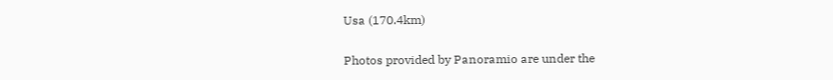Usa (170.4km)

Photos provided by Panoramio are under the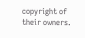copyright of their owners.